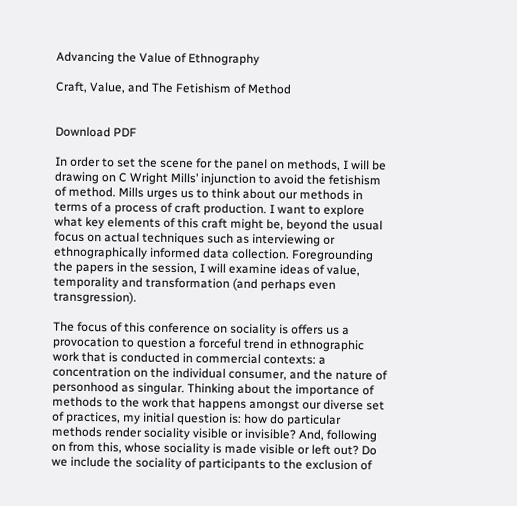Advancing the Value of Ethnography

Craft, Value, and The Fetishism of Method


Download PDF

In order to set the scene for the panel on methods, I will be drawing on C Wright Mills’ injunction to avoid the fetishism of method. Mills urges us to think about our methods in terms of a process of craft production. I want to explore what key elements of this craft might be, beyond the usual focus on actual techniques such as interviewing or ethnographically informed data collection. Foregrounding the papers in the session, I will examine ideas of value, temporality and transformation (and perhaps even transgression).

The focus of this conference on sociality is offers us a provocation to question a forceful trend in ethnographic work that is conducted in commercial contexts: a concentration on the individual consumer, and the nature of personhood as singular. Thinking about the importance of methods to the work that happens amongst our diverse set of practices, my initial question is: how do particular methods render sociality visible or invisible? And, following on from this, whose sociality is made visible or left out? Do we include the sociality of participants to the exclusion of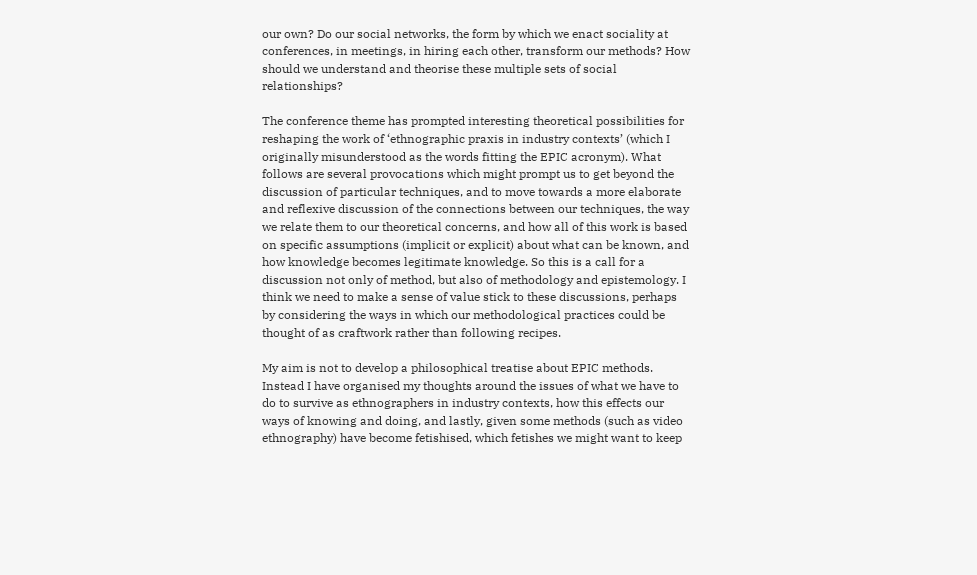our own? Do our social networks, the form by which we enact sociality at conferences, in meetings, in hiring each other, transform our methods? How should we understand and theorise these multiple sets of social relationships?

The conference theme has prompted interesting theoretical possibilities for reshaping the work of ‘ethnographic praxis in industry contexts’ (which I originally misunderstood as the words fitting the EPIC acronym). What follows are several provocations which might prompt us to get beyond the discussion of particular techniques, and to move towards a more elaborate and reflexive discussion of the connections between our techniques, the way we relate them to our theoretical concerns, and how all of this work is based on specific assumptions (implicit or explicit) about what can be known, and how knowledge becomes legitimate knowledge. So this is a call for a discussion not only of method, but also of methodology and epistemology. I think we need to make a sense of value stick to these discussions, perhaps by considering the ways in which our methodological practices could be thought of as craftwork rather than following recipes.

My aim is not to develop a philosophical treatise about EPIC methods. Instead I have organised my thoughts around the issues of what we have to do to survive as ethnographers in industry contexts, how this effects our ways of knowing and doing, and lastly, given some methods (such as video ethnography) have become fetishised, which fetishes we might want to keep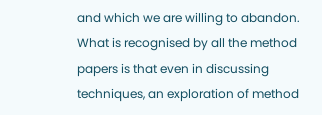and which we are willing to abandon. What is recognised by all the method papers is that even in discussing techniques, an exploration of method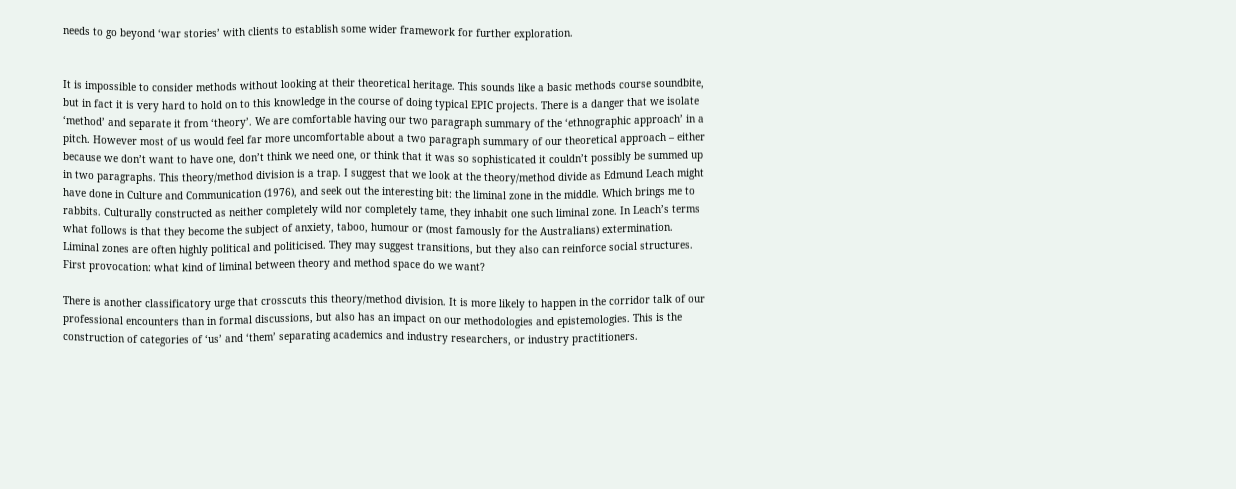needs to go beyond ‘war stories’ with clients to establish some wider framework for further exploration.


It is impossible to consider methods without looking at their theoretical heritage. This sounds like a basic methods course soundbite, but in fact it is very hard to hold on to this knowledge in the course of doing typical EPIC projects. There is a danger that we isolate ‘method’ and separate it from ‘theory’. We are comfortable having our two paragraph summary of the ‘ethnographic approach’ in a pitch. However most of us would feel far more uncomfortable about a two paragraph summary of our theoretical approach – either because we don’t want to have one, don’t think we need one, or think that it was so sophisticated it couldn’t possibly be summed up in two paragraphs. This theory/method division is a trap. I suggest that we look at the theory/method divide as Edmund Leach might have done in Culture and Communication (1976), and seek out the interesting bit: the liminal zone in the middle. Which brings me to rabbits. Culturally constructed as neither completely wild nor completely tame, they inhabit one such liminal zone. In Leach’s terms what follows is that they become the subject of anxiety, taboo, humour or (most famously for the Australians) extermination. Liminal zones are often highly political and politicised. They may suggest transitions, but they also can reinforce social structures. First provocation: what kind of liminal between theory and method space do we want?

There is another classificatory urge that crosscuts this theory/method division. It is more likely to happen in the corridor talk of our professional encounters than in formal discussions, but also has an impact on our methodologies and epistemologies. This is the construction of categories of ‘us’ and ‘them’ separating academics and industry researchers, or industry practitioners.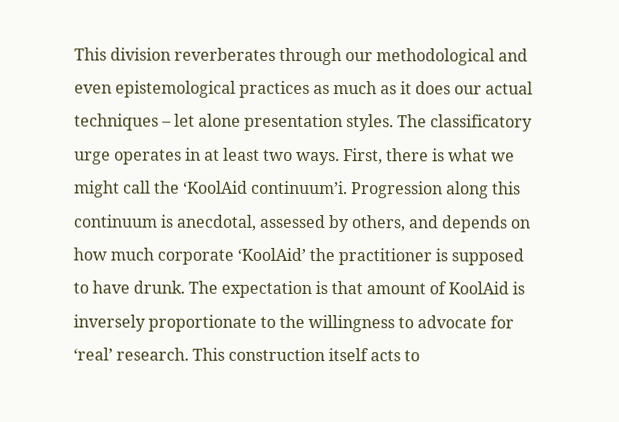This division reverberates through our methodological and even epistemological practices as much as it does our actual techniques – let alone presentation styles. The classificatory urge operates in at least two ways. First, there is what we might call the ‘KoolAid continuum’i. Progression along this continuum is anecdotal, assessed by others, and depends on how much corporate ‘KoolAid’ the practitioner is supposed to have drunk. The expectation is that amount of KoolAid is inversely proportionate to the willingness to advocate for ‘real’ research. This construction itself acts to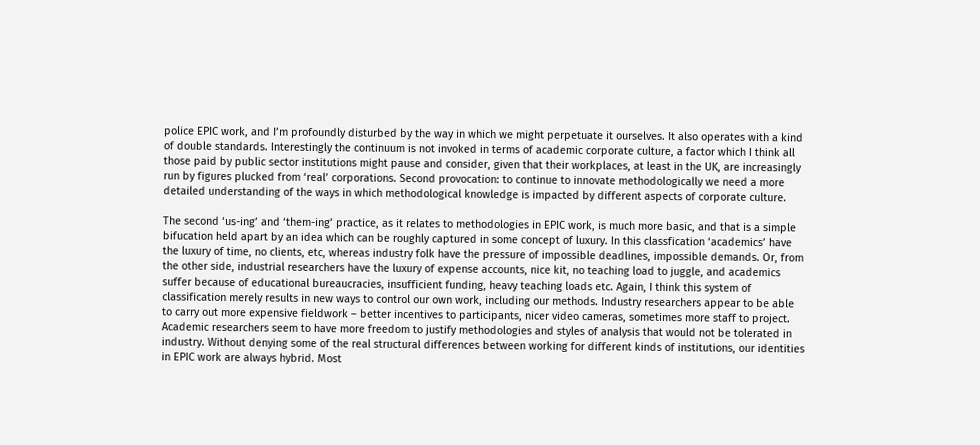police EPIC work, and I’m profoundly disturbed by the way in which we might perpetuate it ourselves. It also operates with a kind of double standards. Interestingly the continuum is not invoked in terms of academic corporate culture, a factor which I think all those paid by public sector institutions might pause and consider, given that their workplaces, at least in the UK, are increasingly run by figures plucked from ‘real’ corporations. Second provocation: to continue to innovate methodologically we need a more detailed understanding of the ways in which methodological knowledge is impacted by different aspects of corporate culture.

The second ‘us-ing’ and ‘them-ing’ practice, as it relates to methodologies in EPIC work, is much more basic, and that is a simple bifucation held apart by an idea which can be roughly captured in some concept of luxury. In this classfication ‘academics’ have the luxury of time, no clients, etc, whereas industry folk have the pressure of impossible deadlines, impossible demands. Or, from the other side, industrial researchers have the luxury of expense accounts, nice kit, no teaching load to juggle, and academics suffer because of educational bureaucracies, insufficient funding, heavy teaching loads etc. Again, I think this system of classification merely results in new ways to control our own work, including our methods. Industry researchers appear to be able to carry out more expensive fieldwork – better incentives to participants, nicer video cameras, sometimes more staff to project. Academic researchers seem to have more freedom to justify methodologies and styles of analysis that would not be tolerated in industry. Without denying some of the real structural differences between working for different kinds of institutions, our identities in EPIC work are always hybrid. Most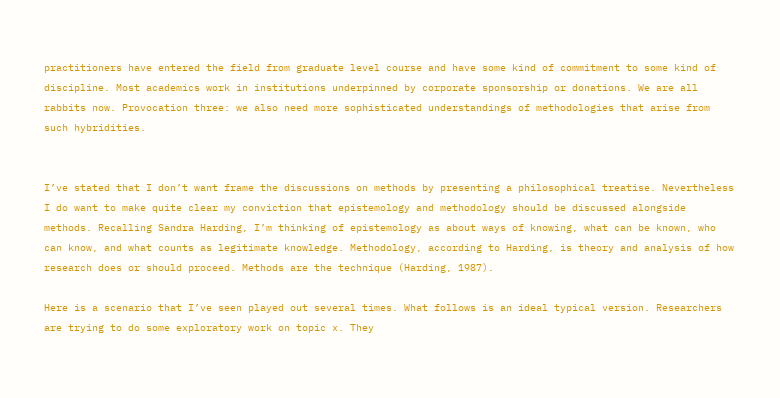practitioners have entered the field from graduate level course and have some kind of commitment to some kind of discipline. Most academics work in institutions underpinned by corporate sponsorship or donations. We are all rabbits now. Provocation three: we also need more sophisticated understandings of methodologies that arise from such hybridities.


I’ve stated that I don’t want frame the discussions on methods by presenting a philosophical treatise. Nevertheless I do want to make quite clear my conviction that epistemology and methodology should be discussed alongside methods. Recalling Sandra Harding, I’m thinking of epistemology as about ways of knowing, what can be known, who can know, and what counts as legitimate knowledge. Methodology, according to Harding, is theory and analysis of how research does or should proceed. Methods are the technique (Harding, 1987).

Here is a scenario that I’ve seen played out several times. What follows is an ideal typical version. Researchers are trying to do some exploratory work on topic x. They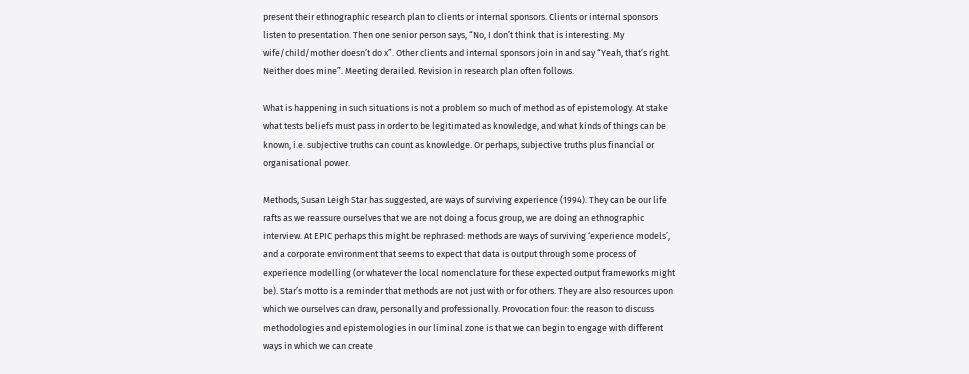present their ethnographic research plan to clients or internal sponsors. Clients or internal sponsors listen to presentation. Then one senior person says, “No, I don’t think that is interesting. My wife/child/mother doesn’t do x”. Other clients and internal sponsors join in and say “Yeah, that’s right. Neither does mine”. Meeting derailed. Revision in research plan often follows.

What is happening in such situations is not a problem so much of method as of epistemology. At stake what tests beliefs must pass in order to be legitimated as knowledge, and what kinds of things can be known, i.e. subjective truths can count as knowledge. Or perhaps, subjective truths plus financial or organisational power.

Methods, Susan Leigh Star has suggested, are ways of surviving experience (1994). They can be our life rafts as we reassure ourselves that we are not doing a focus group, we are doing an ethnographic interview. At EPIC perhaps this might be rephrased: methods are ways of surviving ‘experience models’, and a corporate environment that seems to expect that data is output through some process of experience modelling (or whatever the local nomenclature for these expected output frameworks might be). Star’s motto is a reminder that methods are not just with or for others. They are also resources upon which we ourselves can draw, personally and professionally. Provocation four: the reason to discuss methodologies and epistemologies in our liminal zone is that we can begin to engage with different ways in which we can create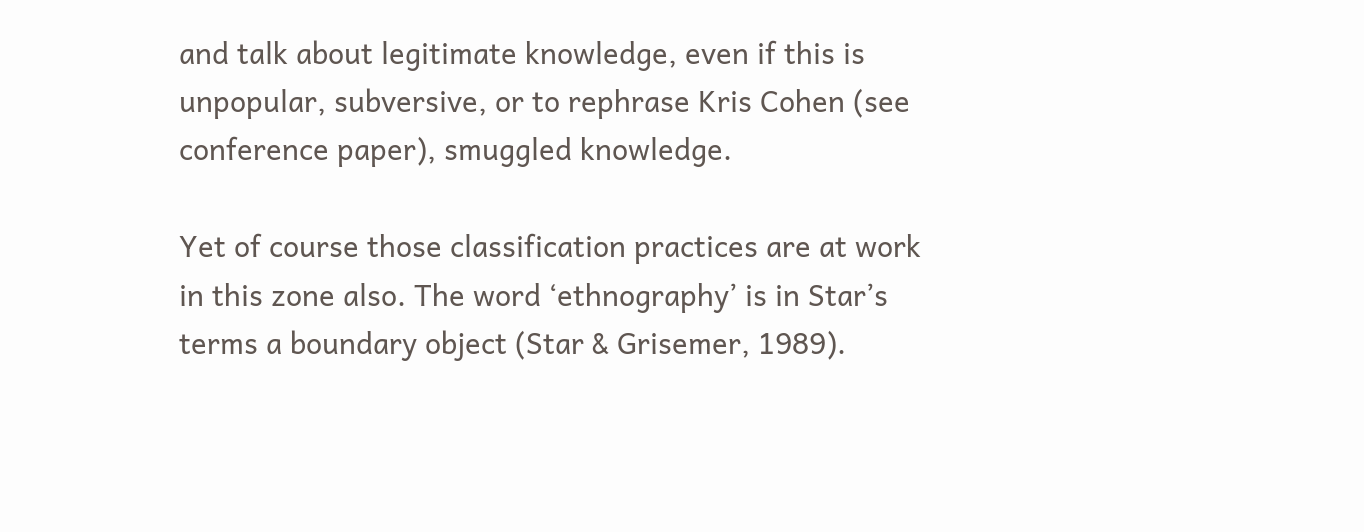and talk about legitimate knowledge, even if this is unpopular, subversive, or to rephrase Kris Cohen (see conference paper), smuggled knowledge.

Yet of course those classification practices are at work in this zone also. The word ‘ethnography’ is in Star’s terms a boundary object (Star & Grisemer, 1989).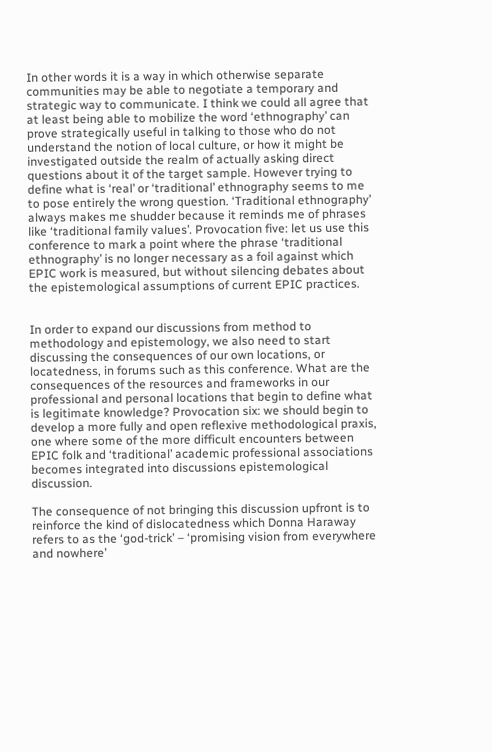In other words it is a way in which otherwise separate communities may be able to negotiate a temporary and strategic way to communicate. I think we could all agree that at least being able to mobilize the word ‘ethnography’ can prove strategically useful in talking to those who do not understand the notion of local culture, or how it might be investigated outside the realm of actually asking direct questions about it of the target sample. However trying to define what is ‘real’ or ‘traditional’ ethnography seems to me to pose entirely the wrong question. ‘Traditional ethnography’ always makes me shudder because it reminds me of phrases like ‘traditional family values’. Provocation five: let us use this conference to mark a point where the phrase ‘traditional ethnography’ is no longer necessary as a foil against which EPIC work is measured, but without silencing debates about the epistemological assumptions of current EPIC practices.


In order to expand our discussions from method to methodology and epistemology, we also need to start discussing the consequences of our own locations, or locatedness, in forums such as this conference. What are the consequences of the resources and frameworks in our professional and personal locations that begin to define what is legitimate knowledge? Provocation six: we should begin to develop a more fully and open reflexive methodological praxis, one where some of the more difficult encounters between EPIC folk and ‘traditional’ academic professional associations becomes integrated into discussions epistemological discussion.

The consequence of not bringing this discussion upfront is to reinforce the kind of dislocatedness which Donna Haraway refers to as the ‘god-trick’ – ‘promising vision from everywhere and nowhere’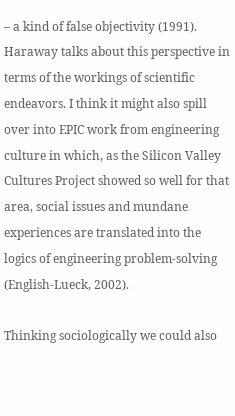– a kind of false objectivity (1991). Haraway talks about this perspective in terms of the workings of scientific endeavors. I think it might also spill over into EPIC work from engineering culture in which, as the Silicon Valley Cultures Project showed so well for that area, social issues and mundane experiences are translated into the logics of engineering problem-solving (English-Lueck, 2002).

Thinking sociologically we could also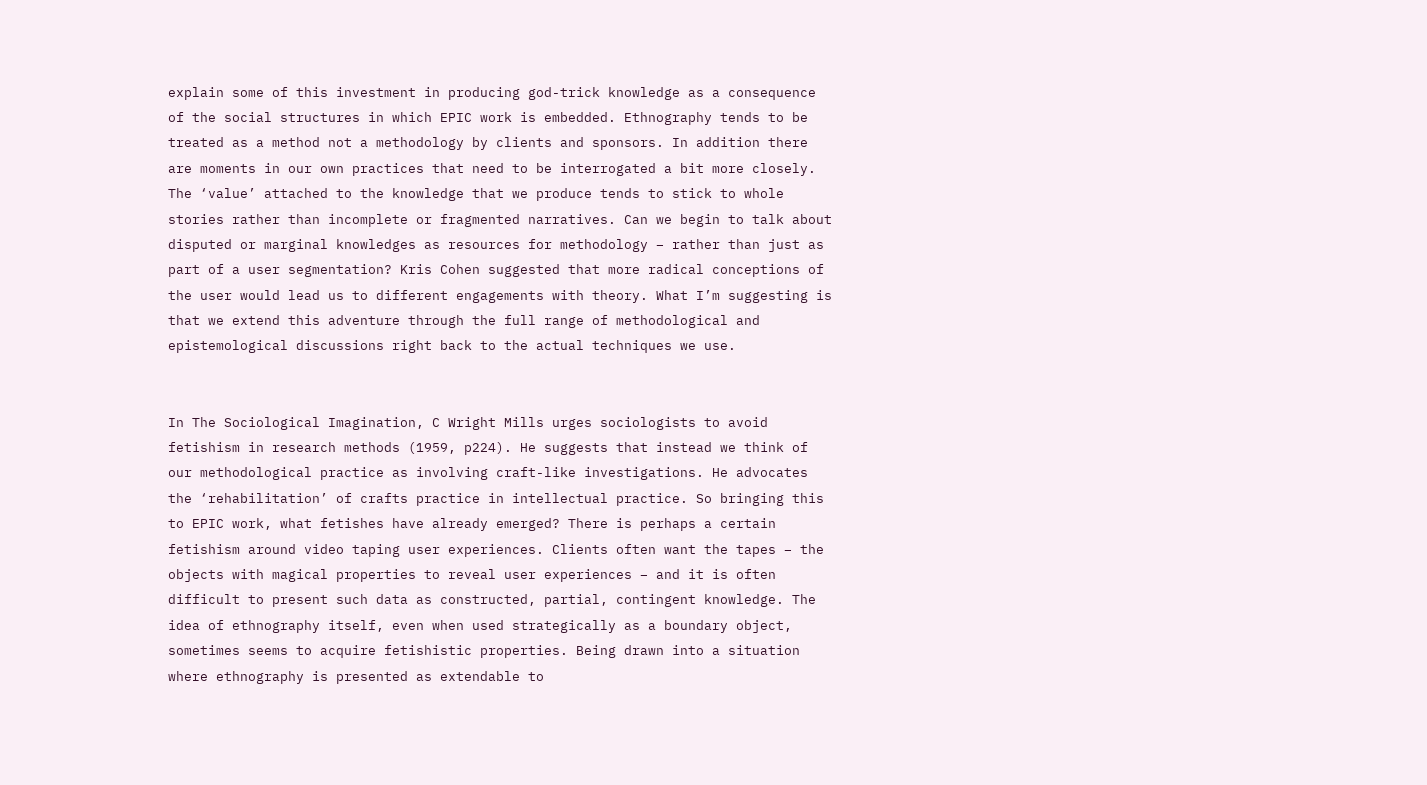explain some of this investment in producing god-trick knowledge as a consequence of the social structures in which EPIC work is embedded. Ethnography tends to be treated as a method not a methodology by clients and sponsors. In addition there are moments in our own practices that need to be interrogated a bit more closely. The ‘value’ attached to the knowledge that we produce tends to stick to whole stories rather than incomplete or fragmented narratives. Can we begin to talk about disputed or marginal knowledges as resources for methodology – rather than just as part of a user segmentation? Kris Cohen suggested that more radical conceptions of the user would lead us to different engagements with theory. What I’m suggesting is that we extend this adventure through the full range of methodological and epistemological discussions right back to the actual techniques we use.


In The Sociological Imagination, C Wright Mills urges sociologists to avoid fetishism in research methods (1959, p224). He suggests that instead we think of our methodological practice as involving craft-like investigations. He advocates the ‘rehabilitation’ of crafts practice in intellectual practice. So bringing this to EPIC work, what fetishes have already emerged? There is perhaps a certain fetishism around video taping user experiences. Clients often want the tapes – the objects with magical properties to reveal user experiences – and it is often difficult to present such data as constructed, partial, contingent knowledge. The idea of ethnography itself, even when used strategically as a boundary object, sometimes seems to acquire fetishistic properties. Being drawn into a situation where ethnography is presented as extendable to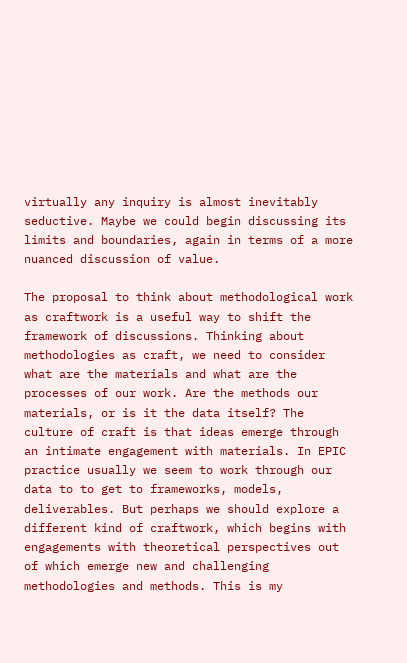virtually any inquiry is almost inevitably seductive. Maybe we could begin discussing its limits and boundaries, again in terms of a more nuanced discussion of value.

The proposal to think about methodological work as craftwork is a useful way to shift the framework of discussions. Thinking about methodologies as craft, we need to consider what are the materials and what are the processes of our work. Are the methods our materials, or is it the data itself? The culture of craft is that ideas emerge through an intimate engagement with materials. In EPIC practice usually we seem to work through our data to to get to frameworks, models, deliverables. But perhaps we should explore a different kind of craftwork, which begins with engagements with theoretical perspectives out of which emerge new and challenging methodologies and methods. This is my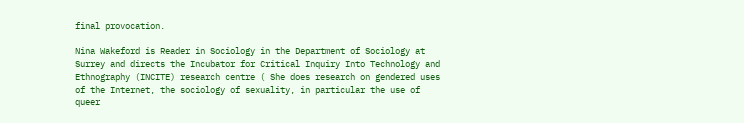final provocation.

Nina Wakeford is Reader in Sociology in the Department of Sociology at Surrey and directs the Incubator for Critical Inquiry Into Technology and Ethnography (INCITE) research centre ( She does research on gendered uses of the Internet, the sociology of sexuality, in particular the use of queer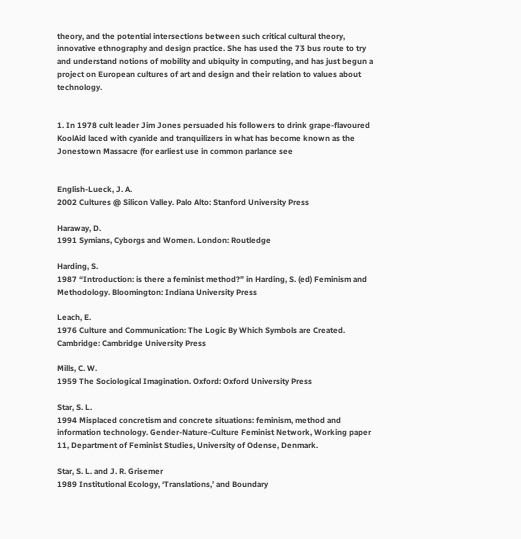theory, and the potential intersections between such critical cultural theory, innovative ethnography and design practice. She has used the 73 bus route to try and understand notions of mobility and ubiquity in computing, and has just begun a project on European cultures of art and design and their relation to values about technology.


1. In 1978 cult leader Jim Jones persuaded his followers to drink grape-flavoured KoolAid laced with cyanide and tranquilizers in what has become known as the Jonestown Massacre (for earliest use in common parlance see


English-Lueck, J. A.
2002 Cultures @ Silicon Valley. Palo Alto: Stanford University Press

Haraway, D.
1991 Symians, Cyborgs and Women. London: Routledge

Harding, S.
1987 “Introduction: is there a feminist method?” in Harding, S. (ed) Feminism and Methodology. Bloomington: Indiana University Press

Leach, E.
1976 Culture and Communication: The Logic By Which Symbols are Created. Cambridge: Cambridge University Press

Mills, C. W.
1959 The Sociological Imagination. Oxford: Oxford University Press

Star, S. L.
1994 Misplaced concretism and concrete situations: feminism, method and information technology. Gender-Nature-Culture Feminist Network, Working paper 11, Department of Feminist Studies, University of Odense, Denmark.

Star, S. L. and J. R. Grisemer
1989 Institutional Ecology, ‘Translations,’ and Boundary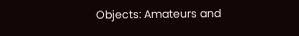Objects: Amateurs and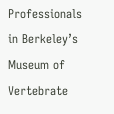Professionals in Berkeley’s Museum of Vertebrate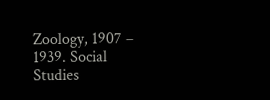Zoology, 1907 – 1939. Social Studies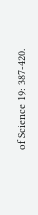of Science 19: 387-420.